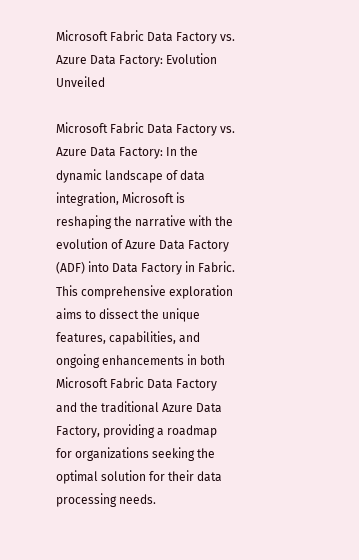Microsoft Fabric Data Factory vs. Azure Data Factory: Evolution Unveiled

Microsoft Fabric Data Factory vs. Azure Data Factory: In the dynamic landscape of data integration, Microsoft is reshaping the narrative with the evolution of Azure Data Factory (ADF) into Data Factory in Fabric. This comprehensive exploration aims to dissect the unique features, capabilities, and ongoing enhancements in both Microsoft Fabric Data Factory and the traditional Azure Data Factory, providing a roadmap for organizations seeking the optimal solution for their data processing needs.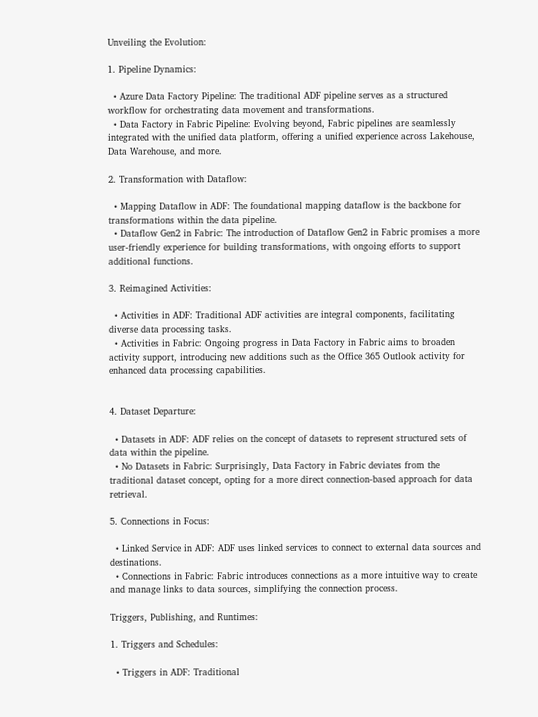Unveiling the Evolution:

1. Pipeline Dynamics:

  • Azure Data Factory Pipeline: The traditional ADF pipeline serves as a structured workflow for orchestrating data movement and transformations.
  • Data Factory in Fabric Pipeline: Evolving beyond, Fabric pipelines are seamlessly integrated with the unified data platform, offering a unified experience across Lakehouse, Data Warehouse, and more.

2. Transformation with Dataflow:

  • Mapping Dataflow in ADF: The foundational mapping dataflow is the backbone for transformations within the data pipeline.
  • Dataflow Gen2 in Fabric: The introduction of Dataflow Gen2 in Fabric promises a more user-friendly experience for building transformations, with ongoing efforts to support additional functions.

3. Reimagined Activities:

  • Activities in ADF: Traditional ADF activities are integral components, facilitating diverse data processing tasks.
  • Activities in Fabric: Ongoing progress in Data Factory in Fabric aims to broaden activity support, introducing new additions such as the Office 365 Outlook activity for enhanced data processing capabilities.


4. Dataset Departure:

  • Datasets in ADF: ADF relies on the concept of datasets to represent structured sets of data within the pipeline.
  • No Datasets in Fabric: Surprisingly, Data Factory in Fabric deviates from the traditional dataset concept, opting for a more direct connection-based approach for data retrieval.

5. Connections in Focus:

  • Linked Service in ADF: ADF uses linked services to connect to external data sources and destinations.
  • Connections in Fabric: Fabric introduces connections as a more intuitive way to create and manage links to data sources, simplifying the connection process.

Triggers, Publishing, and Runtimes:

1. Triggers and Schedules:

  • Triggers in ADF: Traditional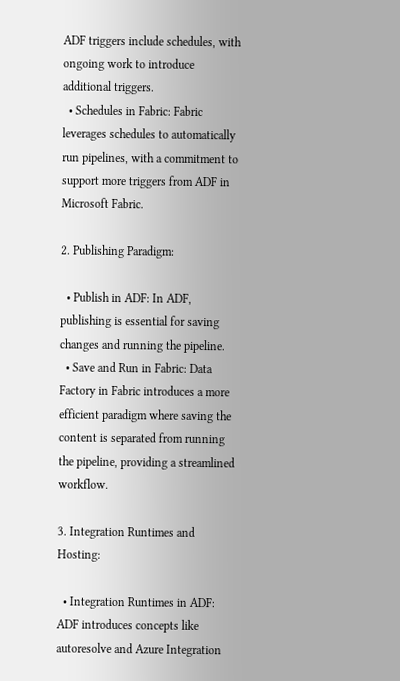ADF triggers include schedules, with ongoing work to introduce additional triggers.
  • Schedules in Fabric: Fabric leverages schedules to automatically run pipelines, with a commitment to support more triggers from ADF in Microsoft Fabric.

2. Publishing Paradigm:

  • Publish in ADF: In ADF, publishing is essential for saving changes and running the pipeline.
  • Save and Run in Fabric: Data Factory in Fabric introduces a more efficient paradigm where saving the content is separated from running the pipeline, providing a streamlined workflow.

3. Integration Runtimes and Hosting:

  • Integration Runtimes in ADF: ADF introduces concepts like autoresolve and Azure Integration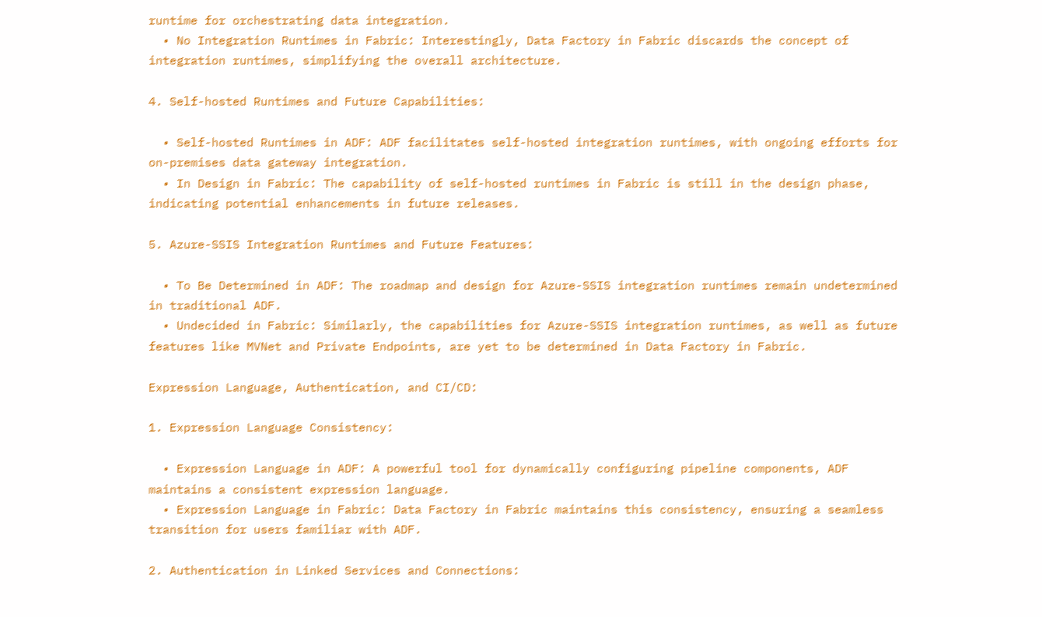runtime for orchestrating data integration.
  • No Integration Runtimes in Fabric: Interestingly, Data Factory in Fabric discards the concept of integration runtimes, simplifying the overall architecture.

4. Self-hosted Runtimes and Future Capabilities:

  • Self-hosted Runtimes in ADF: ADF facilitates self-hosted integration runtimes, with ongoing efforts for on-premises data gateway integration.
  • In Design in Fabric: The capability of self-hosted runtimes in Fabric is still in the design phase, indicating potential enhancements in future releases.

5. Azure-SSIS Integration Runtimes and Future Features:

  • To Be Determined in ADF: The roadmap and design for Azure-SSIS integration runtimes remain undetermined in traditional ADF.
  • Undecided in Fabric: Similarly, the capabilities for Azure-SSIS integration runtimes, as well as future features like MVNet and Private Endpoints, are yet to be determined in Data Factory in Fabric.

Expression Language, Authentication, and CI/CD:

1. Expression Language Consistency:

  • Expression Language in ADF: A powerful tool for dynamically configuring pipeline components, ADF maintains a consistent expression language.
  • Expression Language in Fabric: Data Factory in Fabric maintains this consistency, ensuring a seamless transition for users familiar with ADF.

2. Authentication in Linked Services and Connections: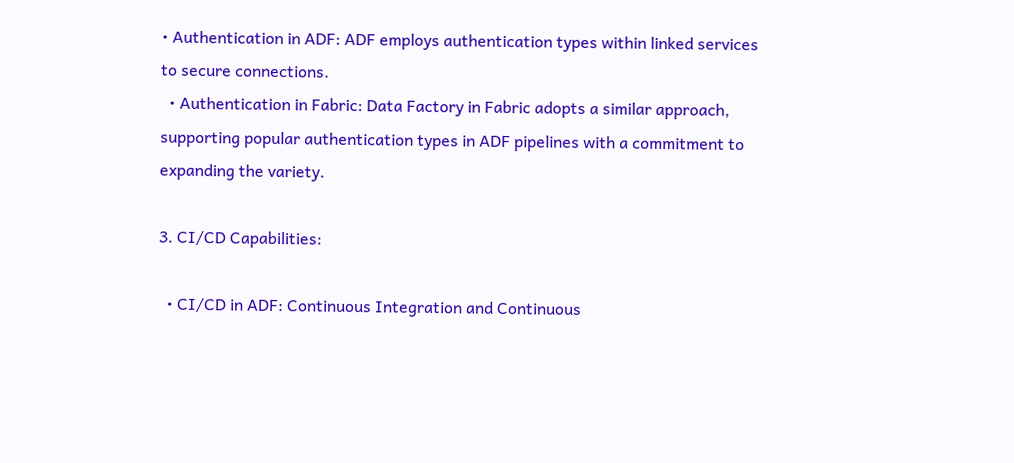• Authentication in ADF: ADF employs authentication types within linked services to secure connections.
  • Authentication in Fabric: Data Factory in Fabric adopts a similar approach, supporting popular authentication types in ADF pipelines with a commitment to expanding the variety.

3. CI/CD Capabilities:

  • CI/CD in ADF: Continuous Integration and Continuous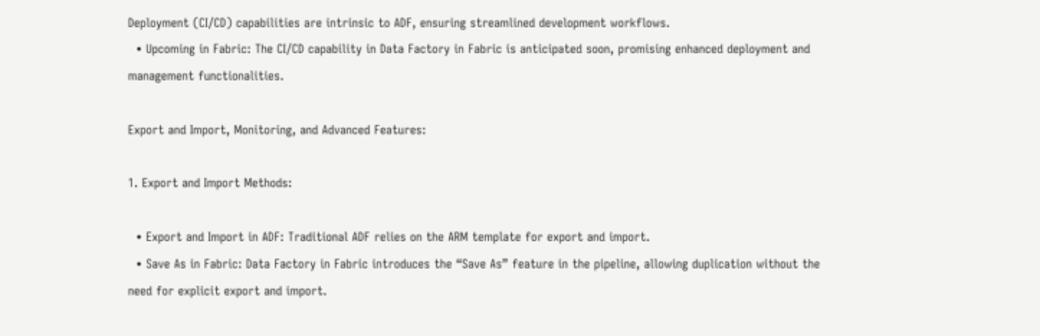Deployment (CI/CD) capabilities are intrinsic to ADF, ensuring streamlined development workflows.
  • Upcoming in Fabric: The CI/CD capability in Data Factory in Fabric is anticipated soon, promising enhanced deployment and management functionalities.

Export and Import, Monitoring, and Advanced Features:

1. Export and Import Methods:

  • Export and Import in ADF: Traditional ADF relies on the ARM template for export and import.
  • Save As in Fabric: Data Factory in Fabric introduces the “Save As” feature in the pipeline, allowing duplication without the need for explicit export and import.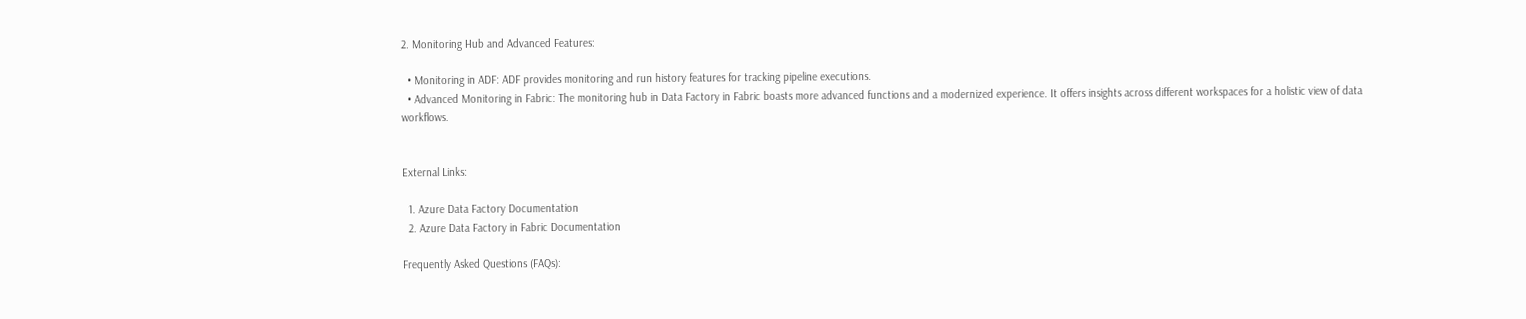2. Monitoring Hub and Advanced Features:

  • Monitoring in ADF: ADF provides monitoring and run history features for tracking pipeline executions.
  • Advanced Monitoring in Fabric: The monitoring hub in Data Factory in Fabric boasts more advanced functions and a modernized experience. It offers insights across different workspaces for a holistic view of data workflows.


External Links:

  1. Azure Data Factory Documentation
  2. Azure Data Factory in Fabric Documentation

Frequently Asked Questions (FAQs):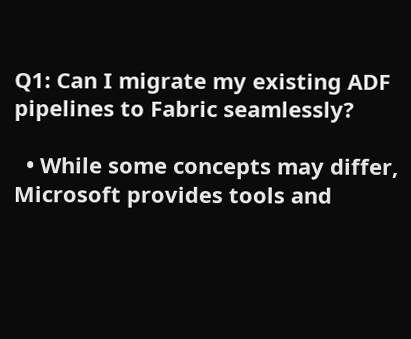Q1: Can I migrate my existing ADF pipelines to Fabric seamlessly?

  • While some concepts may differ, Microsoft provides tools and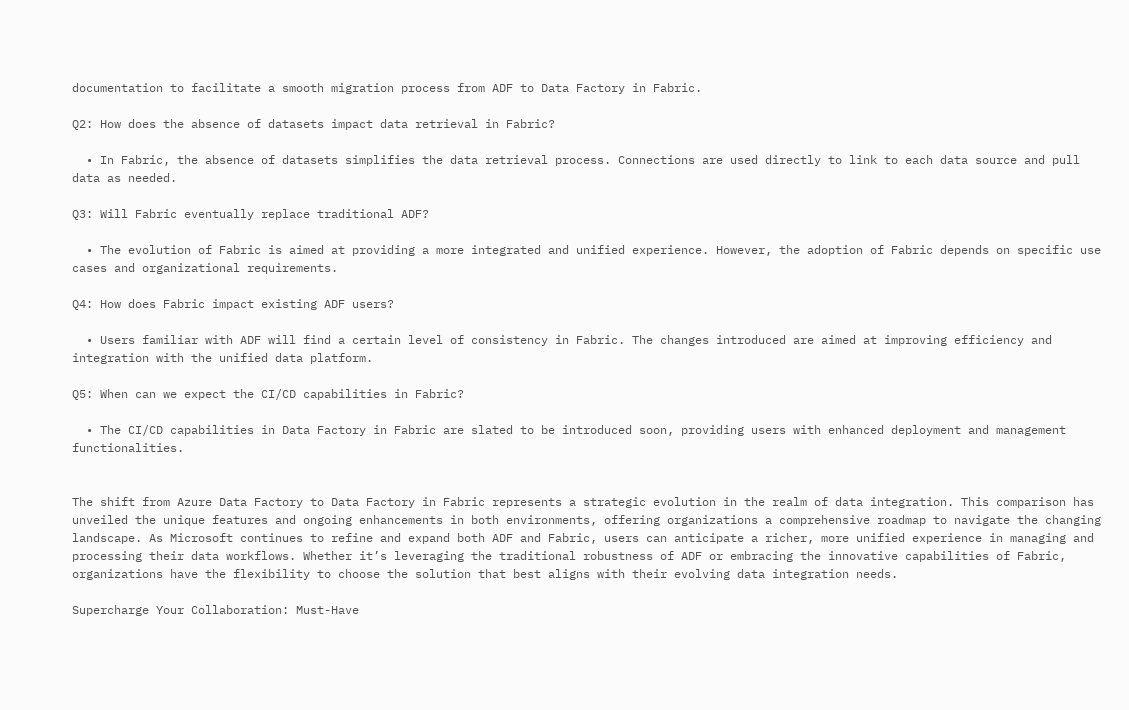documentation to facilitate a smooth migration process from ADF to Data Factory in Fabric.

Q2: How does the absence of datasets impact data retrieval in Fabric?

  • In Fabric, the absence of datasets simplifies the data retrieval process. Connections are used directly to link to each data source and pull data as needed.

Q3: Will Fabric eventually replace traditional ADF?

  • The evolution of Fabric is aimed at providing a more integrated and unified experience. However, the adoption of Fabric depends on specific use cases and organizational requirements.

Q4: How does Fabric impact existing ADF users?

  • Users familiar with ADF will find a certain level of consistency in Fabric. The changes introduced are aimed at improving efficiency and integration with the unified data platform.

Q5: When can we expect the CI/CD capabilities in Fabric?

  • The CI/CD capabilities in Data Factory in Fabric are slated to be introduced soon, providing users with enhanced deployment and management functionalities.


The shift from Azure Data Factory to Data Factory in Fabric represents a strategic evolution in the realm of data integration. This comparison has unveiled the unique features and ongoing enhancements in both environments, offering organizations a comprehensive roadmap to navigate the changing landscape. As Microsoft continues to refine and expand both ADF and Fabric, users can anticipate a richer, more unified experience in managing and processing their data workflows. Whether it’s leveraging the traditional robustness of ADF or embracing the innovative capabilities of Fabric, organizations have the flexibility to choose the solution that best aligns with their evolving data integration needs.

Supercharge Your Collaboration: Must-Have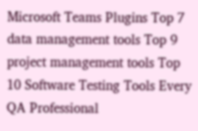Microsoft Teams Plugins Top 7 data management tools Top 9 project management tools Top 10 Software Testing Tools Every QA Professional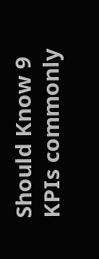Should Know 9 KPIs commonly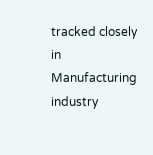tracked closely in Manufacturing industry